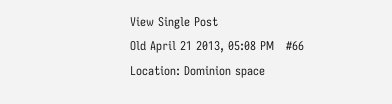View Single Post
Old April 21 2013, 05:08 PM   #66
Location: Dominion space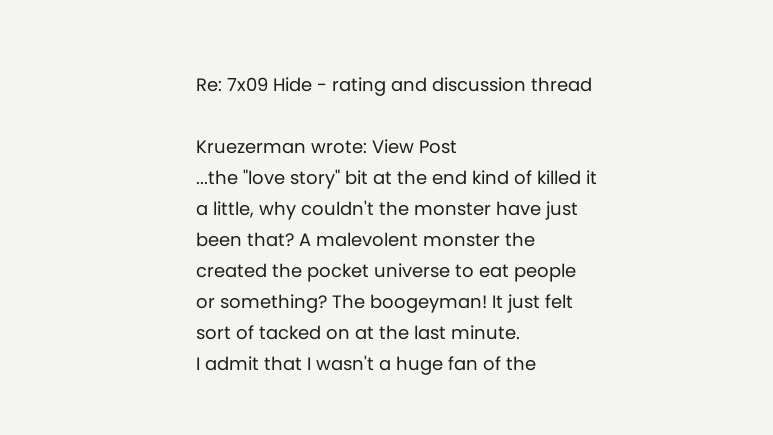Re: 7x09 Hide - rating and discussion thread

Kruezerman wrote: View Post
...the "love story" bit at the end kind of killed it a little, why couldn't the monster have just been that? A malevolent monster the created the pocket universe to eat people or something? The boogeyman! It just felt sort of tacked on at the last minute.
I admit that I wasn't a huge fan of the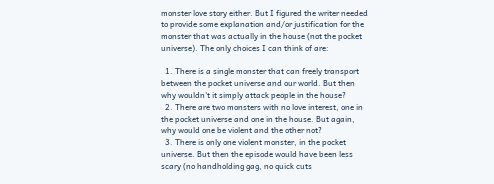monster love story either. But I figured the writer needed to provide some explanation and/or justification for the monster that was actually in the house (not the pocket universe). The only choices I can think of are:

  1. There is a single monster that can freely transport between the pocket universe and our world. But then why wouldn't it simply attack people in the house?
  2. There are two monsters with no love interest, one in the pocket universe and one in the house. But again, why would one be violent and the other not?
  3. There is only one violent monster, in the pocket universe. But then the episode would have been less scary (no handholding gag, no quick cuts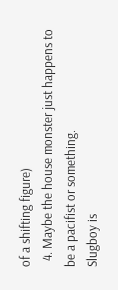of a shifting figure)
  4. Maybe the house monster just happens to be a pacifist or something.
Slugboy is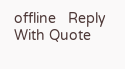offline   Reply With Quote